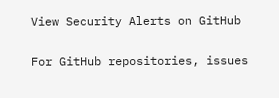View Security Alerts on GitHub

For GitHub repositories, issues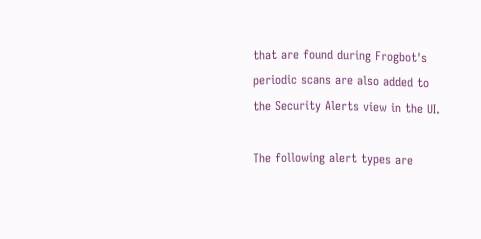that are found during Frogbot's periodic scans are also added to the Security Alerts view in the UI.

The following alert types are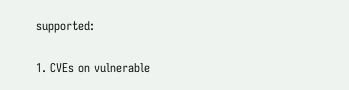supported:

1. CVEs on vulnerable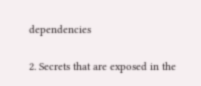dependencies

2. Secrets that are exposed in the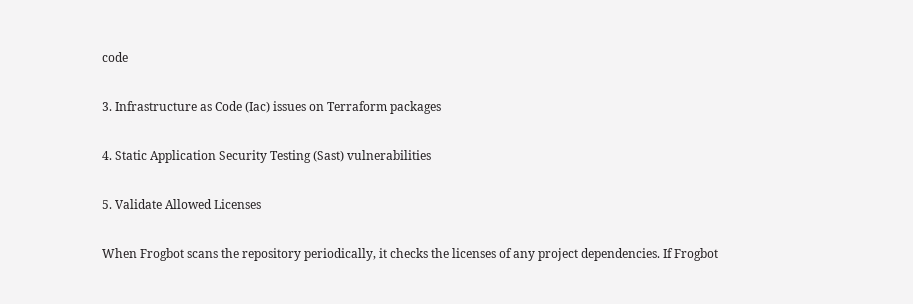code

3. Infrastructure as Code (Iac) issues on Terraform packages

4. Static Application Security Testing (Sast) vulnerabilities

5. Validate Allowed Licenses

When Frogbot scans the repository periodically, it checks the licenses of any project dependencies. If Frogbot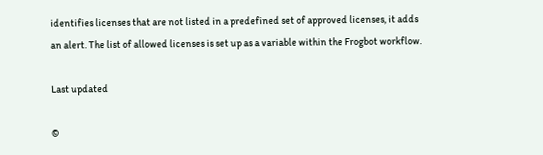identifies licenses that are not listed in a predefined set of approved licenses, it adds an alert. The list of allowed licenses is set up as a variable within the Frogbot workflow.

Last updated

©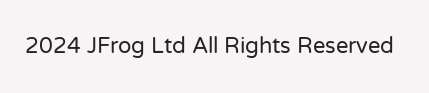2024 JFrog Ltd All Rights Reserved